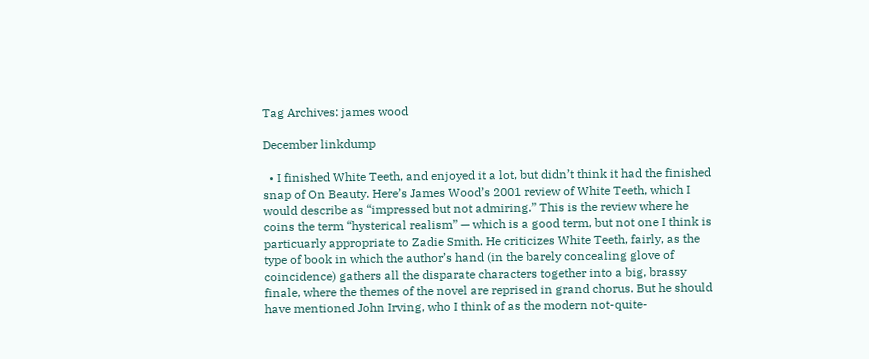Tag Archives: james wood

December linkdump

  • I finished White Teeth, and enjoyed it a lot, but didn’t think it had the finished snap of On Beauty. Here’s James Wood’s 2001 review of White Teeth, which I would describe as “impressed but not admiring.” This is the review where he coins the term “hysterical realism” — which is a good term, but not one I think is particuarly appropriate to Zadie Smith. He criticizes White Teeth, fairly, as the type of book in which the author’s hand (in the barely concealing glove of coincidence) gathers all the disparate characters together into a big, brassy finale, where the themes of the novel are reprised in grand chorus. But he should have mentioned John Irving, who I think of as the modern not-quite-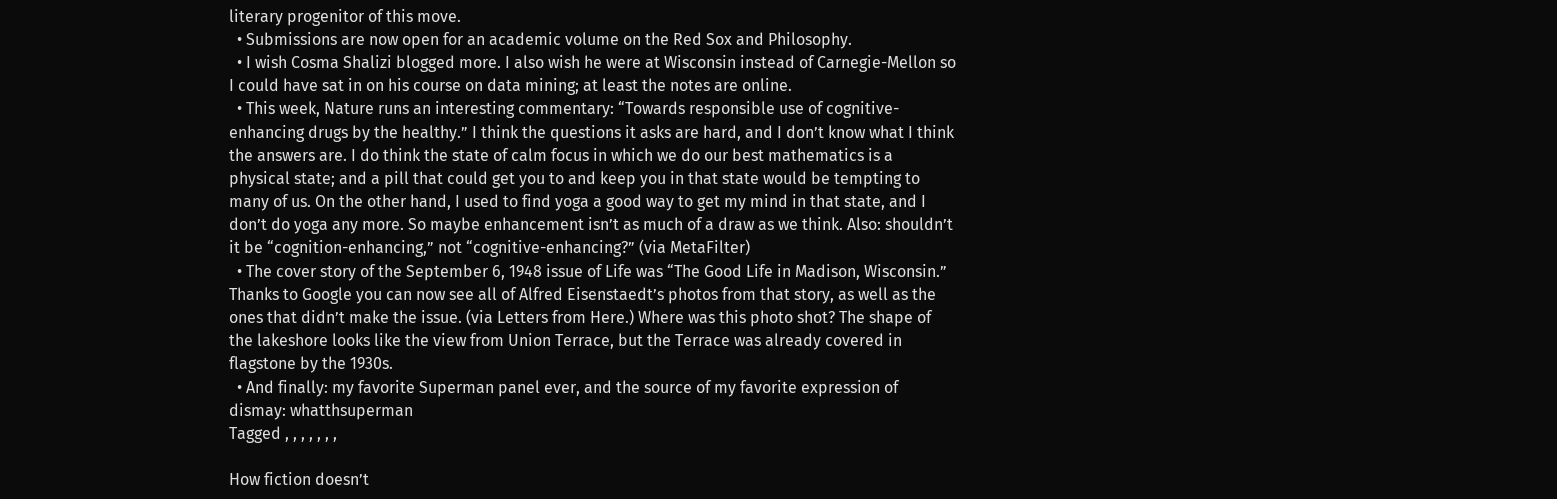literary progenitor of this move.
  • Submissions are now open for an academic volume on the Red Sox and Philosophy.
  • I wish Cosma Shalizi blogged more. I also wish he were at Wisconsin instead of Carnegie-Mellon so I could have sat in on his course on data mining; at least the notes are online.
  • This week, Nature runs an interesting commentary: “Towards responsible use of cognitive-enhancing drugs by the healthy.” I think the questions it asks are hard, and I don’t know what I think the answers are. I do think the state of calm focus in which we do our best mathematics is a physical state; and a pill that could get you to and keep you in that state would be tempting to many of us. On the other hand, I used to find yoga a good way to get my mind in that state, and I don’t do yoga any more. So maybe enhancement isn’t as much of a draw as we think. Also: shouldn’t it be “cognition-enhancing,” not “cognitive-enhancing?” (via MetaFilter)
  • The cover story of the September 6, 1948 issue of Life was “The Good Life in Madison, Wisconsin.” Thanks to Google you can now see all of Alfred Eisenstaedt’s photos from that story, as well as the ones that didn’t make the issue. (via Letters from Here.) Where was this photo shot? The shape of the lakeshore looks like the view from Union Terrace, but the Terrace was already covered in flagstone by the 1930s.
  • And finally: my favorite Superman panel ever, and the source of my favorite expression of dismay: whatthsuperman
Tagged , , , , , , ,

How fiction doesn’t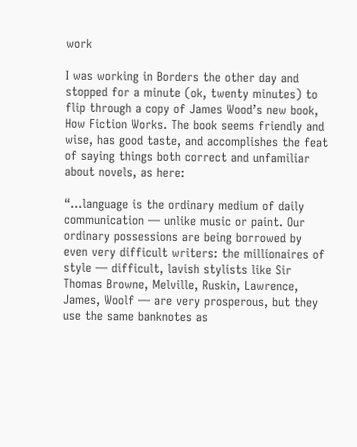work

I was working in Borders the other day and stopped for a minute (ok, twenty minutes) to flip through a copy of James Wood’s new book, How Fiction Works. The book seems friendly and wise, has good taste, and accomplishes the feat of saying things both correct and unfamiliar about novels, as here:

“…language is the ordinary medium of daily communication — unlike music or paint. Our ordinary possessions are being borrowed by even very difficult writers: the millionaires of style — difficult, lavish stylists like Sir Thomas Browne, Melville, Ruskin, Lawrence, James, Woolf — are very prosperous, but they use the same banknotes as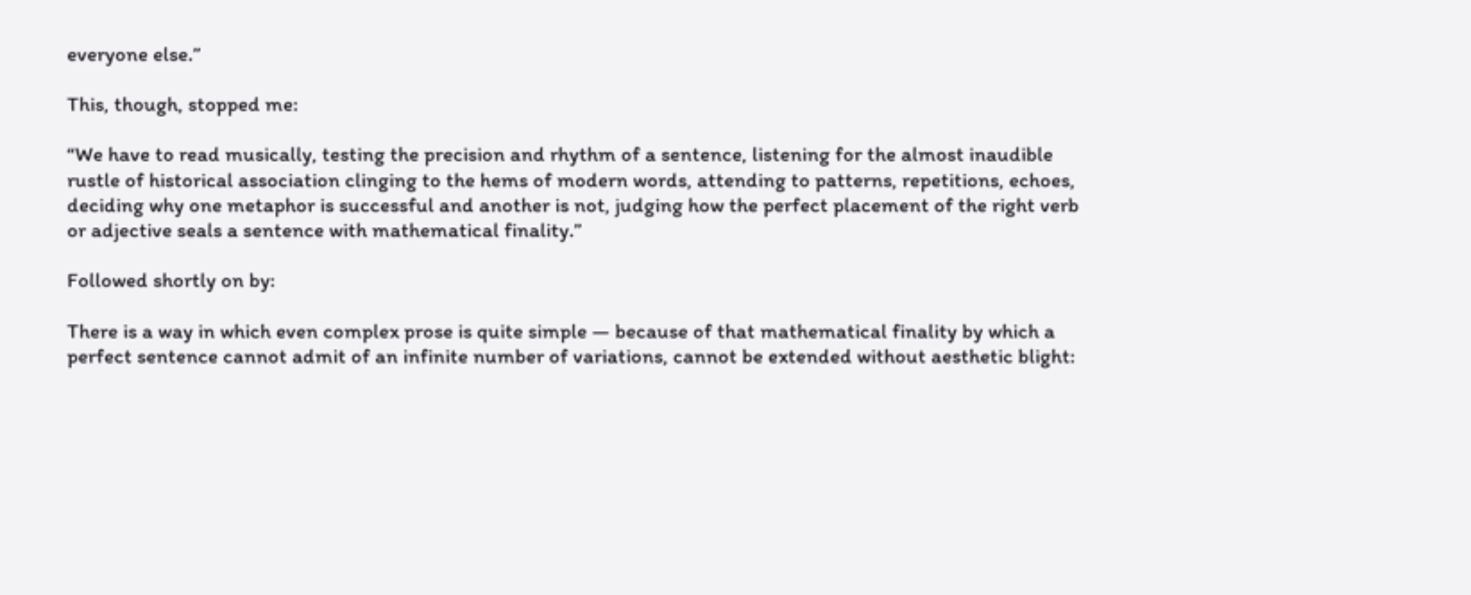everyone else.”

This, though, stopped me:

“We have to read musically, testing the precision and rhythm of a sentence, listening for the almost inaudible rustle of historical association clinging to the hems of modern words, attending to patterns, repetitions, echoes, deciding why one metaphor is successful and another is not, judging how the perfect placement of the right verb or adjective seals a sentence with mathematical finality.”

Followed shortly on by:

There is a way in which even complex prose is quite simple — because of that mathematical finality by which a perfect sentence cannot admit of an infinite number of variations, cannot be extended without aesthetic blight: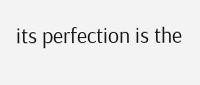its perfection is the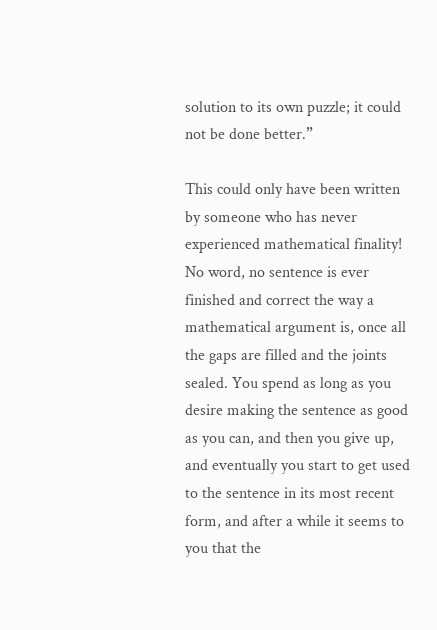solution to its own puzzle; it could not be done better.”

This could only have been written by someone who has never experienced mathematical finality! No word, no sentence is ever finished and correct the way a mathematical argument is, once all the gaps are filled and the joints sealed. You spend as long as you desire making the sentence as good as you can, and then you give up, and eventually you start to get used to the sentence in its most recent form, and after a while it seems to you that the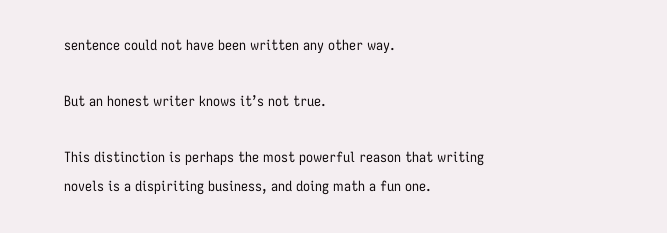sentence could not have been written any other way.

But an honest writer knows it’s not true.

This distinction is perhaps the most powerful reason that writing novels is a dispiriting business, and doing math a fun one.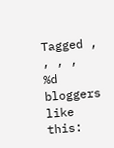Tagged , , , ,
%d bloggers like this: